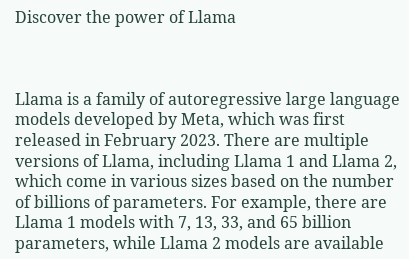Discover the power of Llama



Llama is a family of autoregressive large language models developed by Meta, which was first released in February 2023. There are multiple versions of Llama, including Llama 1 and Llama 2, which come in various sizes based on the number of billions of parameters. For example, there are Llama 1 models with 7, 13, 33, and 65 billion parameters, while Llama 2 models are available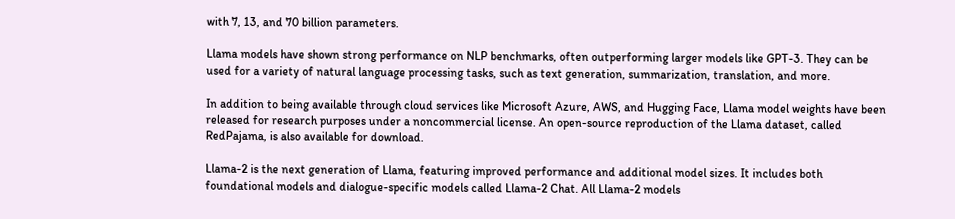with 7, 13, and 70 billion parameters.

Llama models have shown strong performance on NLP benchmarks, often outperforming larger models like GPT-3. They can be used for a variety of natural language processing tasks, such as text generation, summarization, translation, and more.

In addition to being available through cloud services like Microsoft Azure, AWS, and Hugging Face, Llama model weights have been released for research purposes under a noncommercial license. An open-source reproduction of the Llama dataset, called RedPajama, is also available for download.

Llama-2 is the next generation of Llama, featuring improved performance and additional model sizes. It includes both foundational models and dialogue-specific models called Llama-2 Chat. All Llama-2 models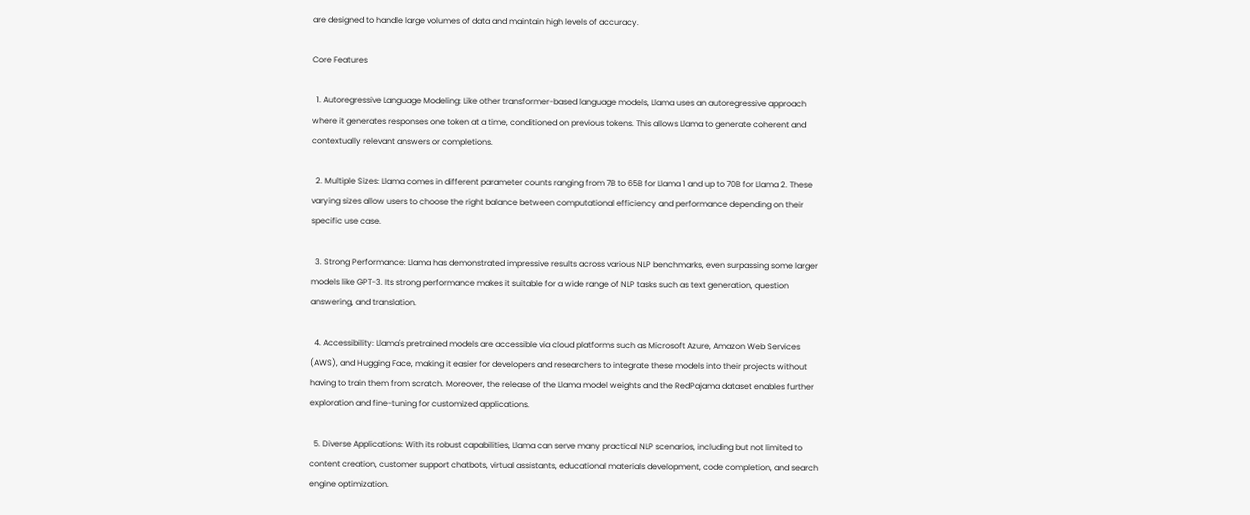are designed to handle large volumes of data and maintain high levels of accuracy.

Core Features

  1. Autoregressive Language Modeling: Like other transformer-based language models, Llama uses an autoregressive approach where it generates responses one token at a time, conditioned on previous tokens. This allows Llama to generate coherent and contextually relevant answers or completions.

  2. Multiple Sizes: Llama comes in different parameter counts ranging from 7B to 65B for Llama 1 and up to 70B for Llama 2. These varying sizes allow users to choose the right balance between computational efficiency and performance depending on their specific use case.

  3. Strong Performance: Llama has demonstrated impressive results across various NLP benchmarks, even surpassing some larger models like GPT-3. Its strong performance makes it suitable for a wide range of NLP tasks such as text generation, question answering, and translation.

  4. Accessibility: Llama's pretrained models are accessible via cloud platforms such as Microsoft Azure, Amazon Web Services (AWS), and Hugging Face, making it easier for developers and researchers to integrate these models into their projects without having to train them from scratch. Moreover, the release of the Llama model weights and the RedPajama dataset enables further exploration and fine-tuning for customized applications.

  5. Diverse Applications: With its robust capabilities, Llama can serve many practical NLP scenarios, including but not limited to content creation, customer support chatbots, virtual assistants, educational materials development, code completion, and search engine optimization.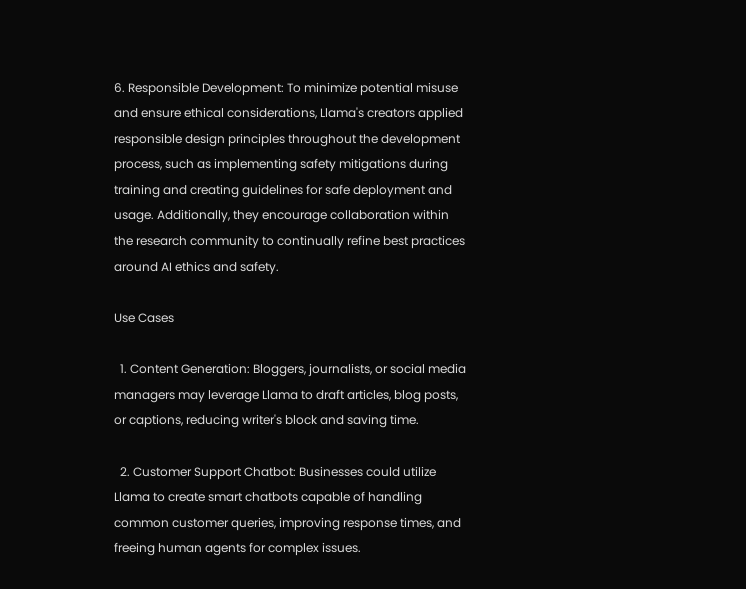6. Responsible Development: To minimize potential misuse and ensure ethical considerations, Llama's creators applied responsible design principles throughout the development process, such as implementing safety mitigations during training and creating guidelines for safe deployment and usage. Additionally, they encourage collaboration within the research community to continually refine best practices around AI ethics and safety.

Use Cases

  1. Content Generation: Bloggers, journalists, or social media managers may leverage Llama to draft articles, blog posts, or captions, reducing writer's block and saving time.

  2. Customer Support Chatbot: Businesses could utilize Llama to create smart chatbots capable of handling common customer queries, improving response times, and freeing human agents for complex issues.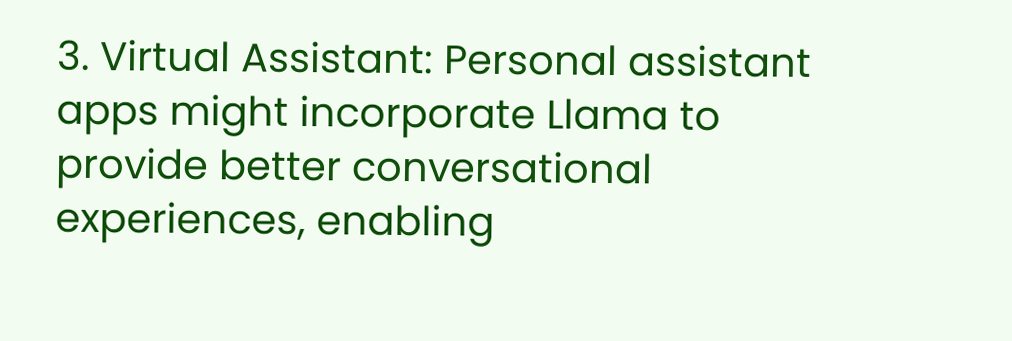3. Virtual Assistant: Personal assistant apps might incorporate Llama to provide better conversational experiences, enabling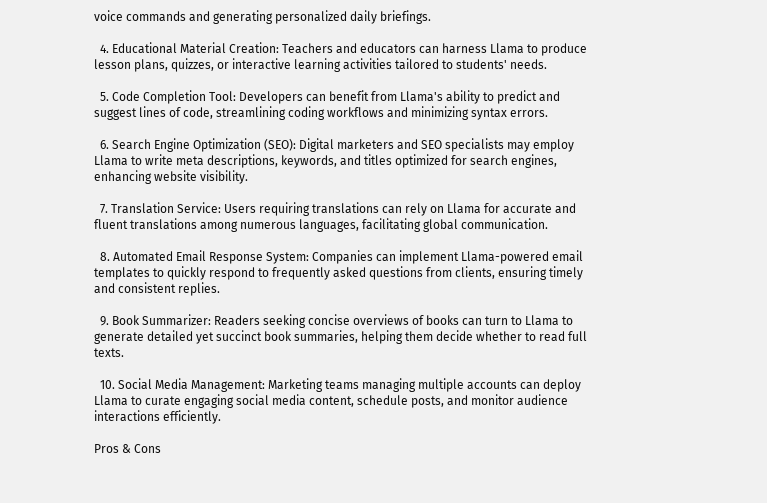voice commands and generating personalized daily briefings.

  4. Educational Material Creation: Teachers and educators can harness Llama to produce lesson plans, quizzes, or interactive learning activities tailored to students' needs.

  5. Code Completion Tool: Developers can benefit from Llama's ability to predict and suggest lines of code, streamlining coding workflows and minimizing syntax errors.

  6. Search Engine Optimization (SEO): Digital marketers and SEO specialists may employ Llama to write meta descriptions, keywords, and titles optimized for search engines, enhancing website visibility.

  7. Translation Service: Users requiring translations can rely on Llama for accurate and fluent translations among numerous languages, facilitating global communication.

  8. Automated Email Response System: Companies can implement Llama-powered email templates to quickly respond to frequently asked questions from clients, ensuring timely and consistent replies.

  9. Book Summarizer: Readers seeking concise overviews of books can turn to Llama to generate detailed yet succinct book summaries, helping them decide whether to read full texts.

  10. Social Media Management: Marketing teams managing multiple accounts can deploy Llama to curate engaging social media content, schedule posts, and monitor audience interactions efficiently.

Pros & Cons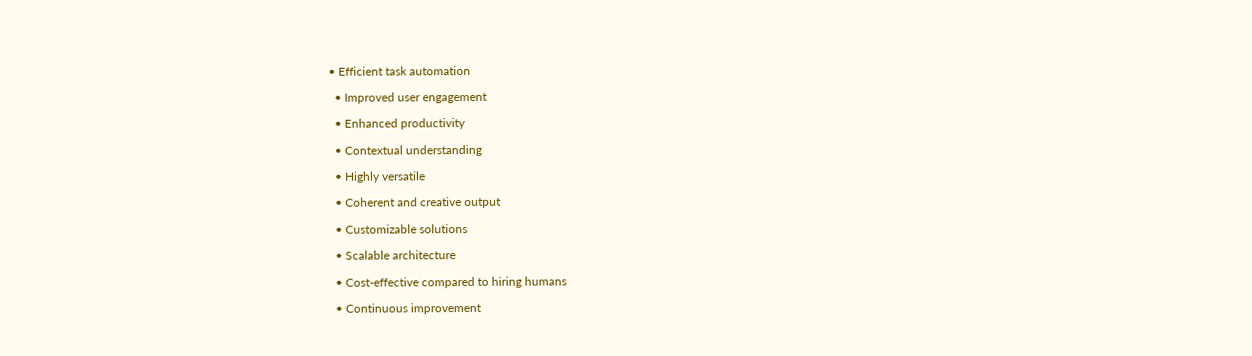• Efficient task automation

  • Improved user engagement

  • Enhanced productivity

  • Contextual understanding

  • Highly versatile

  • Coherent and creative output

  • Customizable solutions

  • Scalable architecture

  • Cost-effective compared to hiring humans

  • Continuous improvement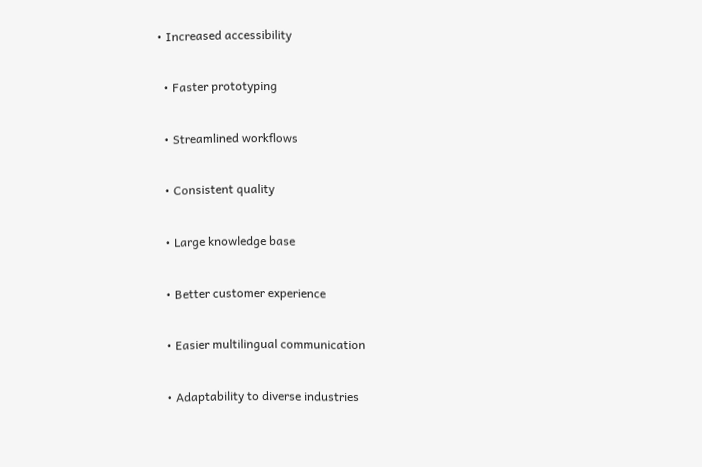• Increased accessibility

  • Faster prototyping

  • Streamlined workflows

  • Consistent quality

  • Large knowledge base

  • Better customer experience

  • Easier multilingual communication

  • Adaptability to diverse industries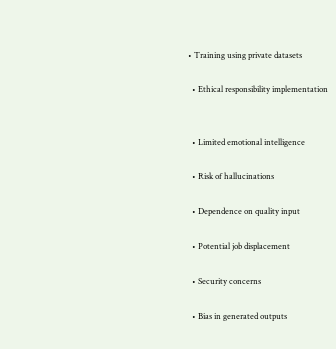• Training using private datasets

  • Ethical responsibility implementation


  • Limited emotional intelligence

  • Risk of hallucinations

  • Dependence on quality input

  • Potential job displacement

  • Security concerns

  • Bias in generated outputs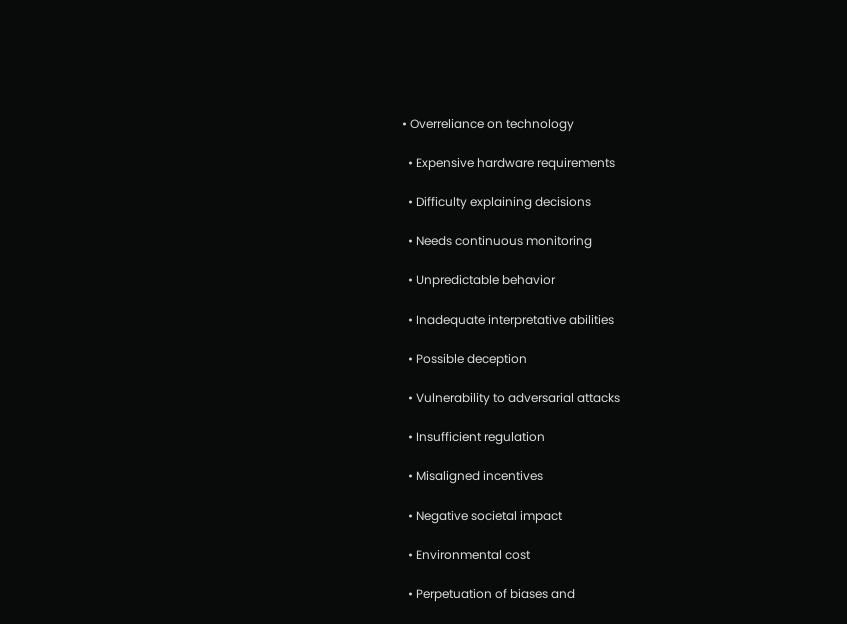• Overreliance on technology

  • Expensive hardware requirements

  • Difficulty explaining decisions

  • Needs continuous monitoring

  • Unpredictable behavior

  • Inadequate interpretative abilities

  • Possible deception

  • Vulnerability to adversarial attacks

  • Insufficient regulation

  • Misaligned incentives

  • Negative societal impact

  • Environmental cost

  • Perpetuation of biases and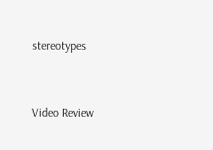stereotypes


Video Review